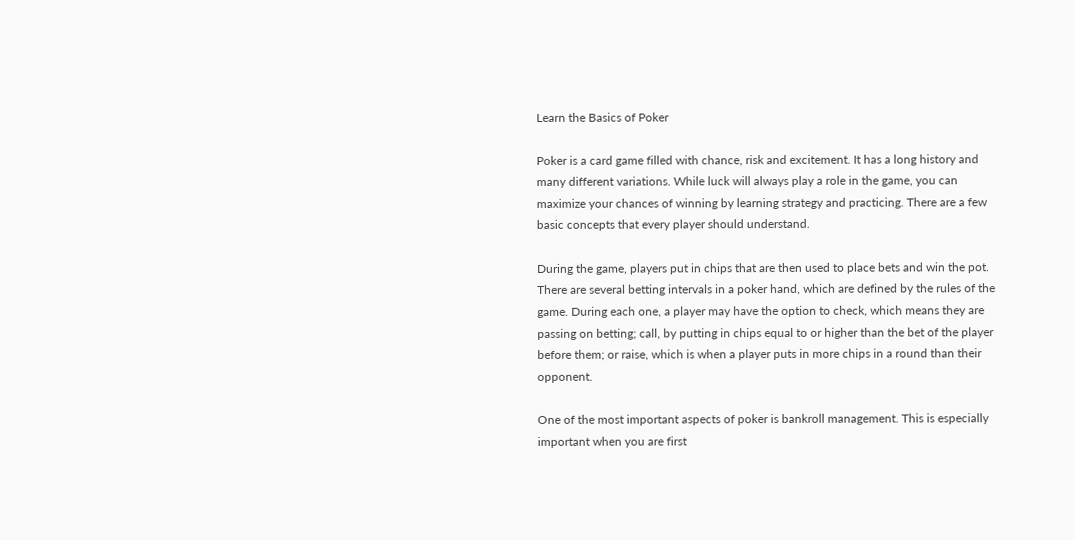Learn the Basics of Poker

Poker is a card game filled with chance, risk and excitement. It has a long history and many different variations. While luck will always play a role in the game, you can maximize your chances of winning by learning strategy and practicing. There are a few basic concepts that every player should understand.

During the game, players put in chips that are then used to place bets and win the pot. There are several betting intervals in a poker hand, which are defined by the rules of the game. During each one, a player may have the option to check, which means they are passing on betting; call, by putting in chips equal to or higher than the bet of the player before them; or raise, which is when a player puts in more chips in a round than their opponent.

One of the most important aspects of poker is bankroll management. This is especially important when you are first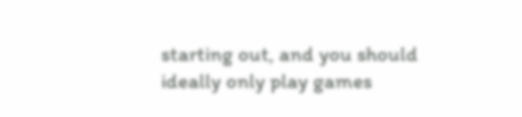starting out, and you should ideally only play games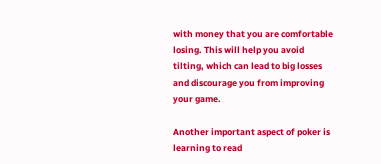with money that you are comfortable losing. This will help you avoid tilting, which can lead to big losses and discourage you from improving your game.

Another important aspect of poker is learning to read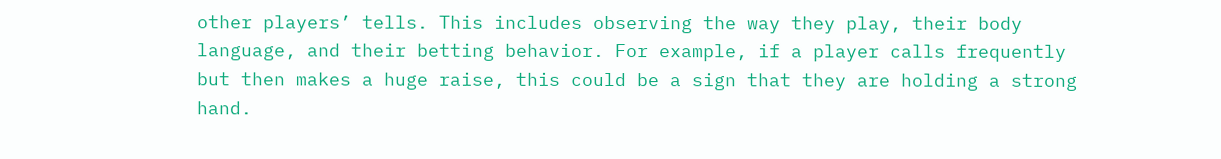other players’ tells. This includes observing the way they play, their body language, and their betting behavior. For example, if a player calls frequently but then makes a huge raise, this could be a sign that they are holding a strong hand.